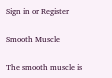Sign in or Register

Smooth Muscle

The smooth muscle is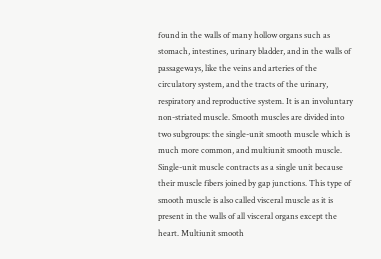found in the walls of many hollow organs such as stomach, intestines, urinary bladder, and in the walls of passageways, like the veins and arteries of the circulatory system, and the tracts of the urinary, respiratory and reproductive system. It is an involuntary non-striated muscle. Smooth muscles are divided into two subgroups: the single-unit smooth muscle which is much more common, and multiunit smooth muscle. Single-unit muscle contracts as a single unit because their muscle fibers joined by gap junctions. This type of smooth muscle is also called visceral muscle as it is present in the walls of all visceral organs except the heart. Multiunit smooth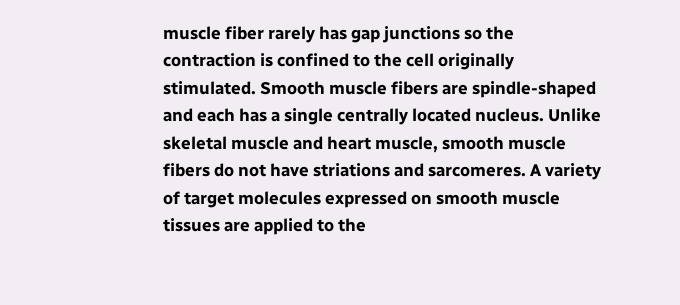muscle fiber rarely has gap junctions so the contraction is confined to the cell originally stimulated. Smooth muscle fibers are spindle-shaped and each has a single centrally located nucleus. Unlike skeletal muscle and heart muscle, smooth muscle fibers do not have striations and sarcomeres. A variety of target molecules expressed on smooth muscle tissues are applied to the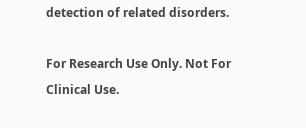detection of related disorders.

For Research Use Only. Not For Clinical Use.